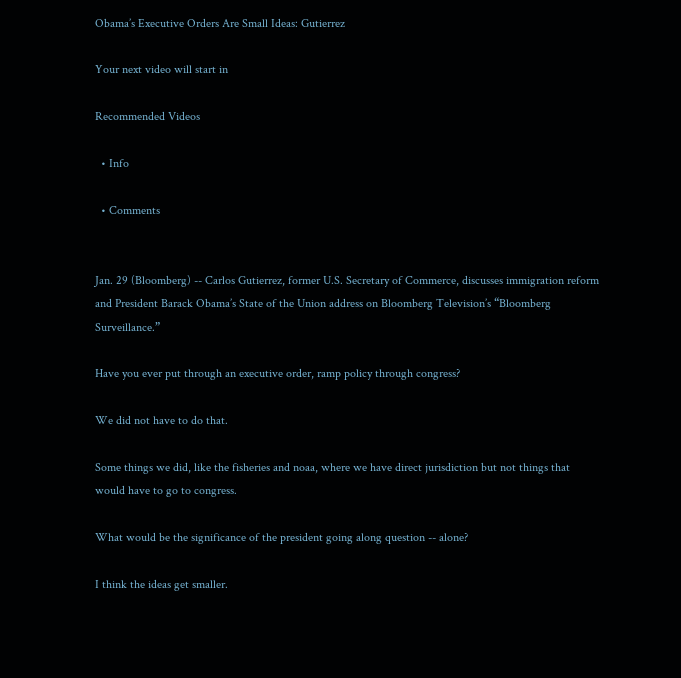Obama’s Executive Orders Are Small Ideas: Gutierrez

Your next video will start in

Recommended Videos

  • Info

  • Comments


Jan. 29 (Bloomberg) -- Carlos Gutierrez, former U.S. Secretary of Commerce, discusses immigration reform and President Barack Obama’s State of the Union address on Bloomberg Television’s “Bloomberg Surveillance.”

Have you ever put through an executive order, ramp policy through congress?

We did not have to do that.

Some things we did, like the fisheries and noaa, where we have direct jurisdiction but not things that would have to go to congress.

What would be the significance of the president going along question -- alone?

I think the ideas get smaller.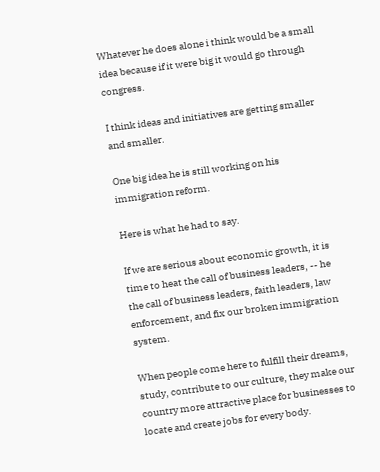Whatever he does alone i think would be a small idea because if it were big it would go through congress.

I think ideas and initiatives are getting smaller and smaller.

One big idea he is still working on his immigration reform.

Here is what he had to say.

If we are serious about economic growth, it is time to heat the call of business leaders, -- he the call of business leaders, faith leaders, law enforcement, and fix our broken immigration system.

When people come here to fulfill their dreams, study, contribute to our culture, they make our country more attractive place for businesses to locate and create jobs for every body.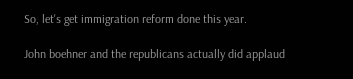So, let's get immigration reform done this year.

John boehner and the republicans actually did applaud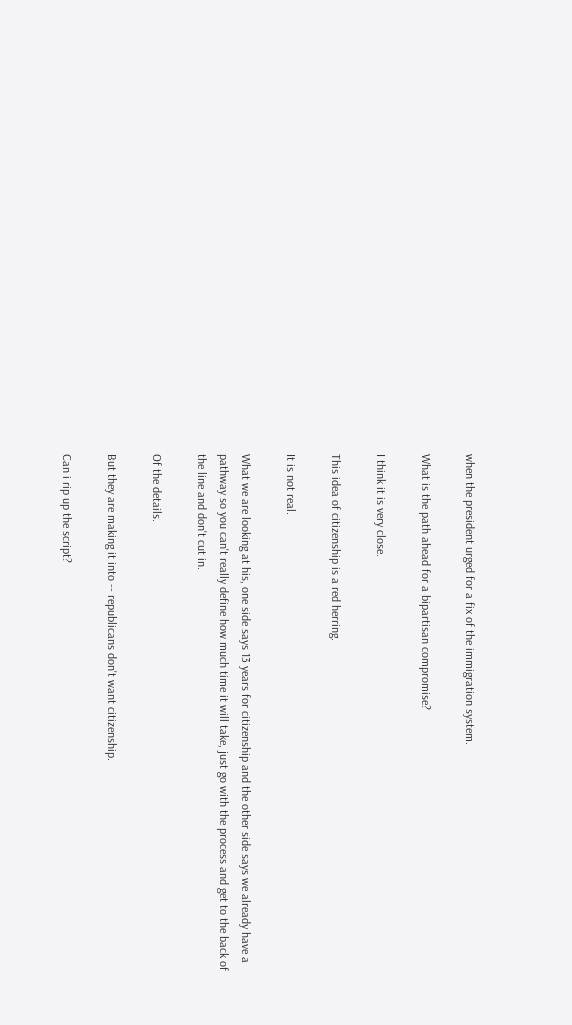when the president urged for a fix of the immigration system.

What is the path ahead for a bipartisan compromise?

I think it is very close.

This idea of citizenship is a red herring.

It is not real.

What we are looking at his, one side says 13 years for citizenship and the other side says we already have a pathway so you can't really define how much time it will take, just go with the process and get to the back of the line and don't cut in.

Of the details.

But they are making it into -- republicans don't want citizenship.

Can i rip up the script?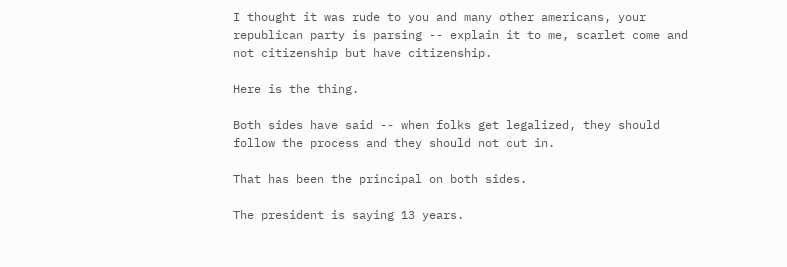I thought it was rude to you and many other americans, your republican party is parsing -- explain it to me, scarlet come and not citizenship but have citizenship.

Here is the thing.

Both sides have said -- when folks get legalized, they should follow the process and they should not cut in.

That has been the principal on both sides.

The president is saying 13 years.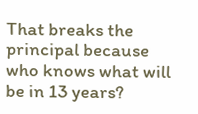That breaks the principal because who knows what will be in 13 years?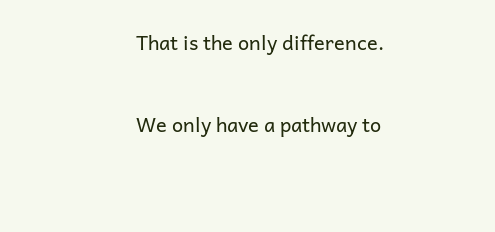That is the only difference.

We only have a pathway to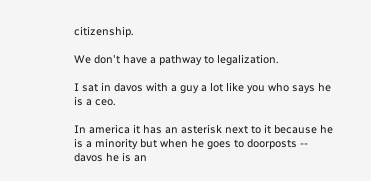citizenship.

We don't have a pathway to legalization.

I sat in davos with a guy a lot like you who says he is a ceo.

In america it has an asterisk next to it because he is a minority but when he goes to doorposts -- davos he is an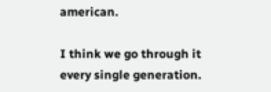american.

I think we go through it every single generation.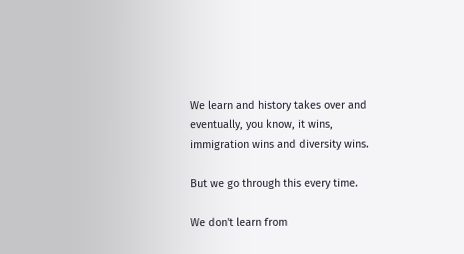We learn and history takes over and eventually, you know, it wins, immigration wins and diversity wins.

But we go through this every time.

We don't learn from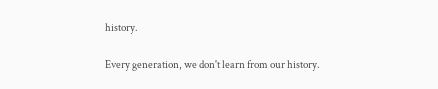history.

Every generation, we don't learn from our history.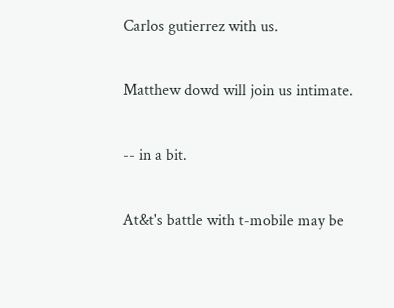Carlos gutierrez with us.

Matthew dowd will join us intimate.

-- in a bit.

At&t's battle with t-mobile may be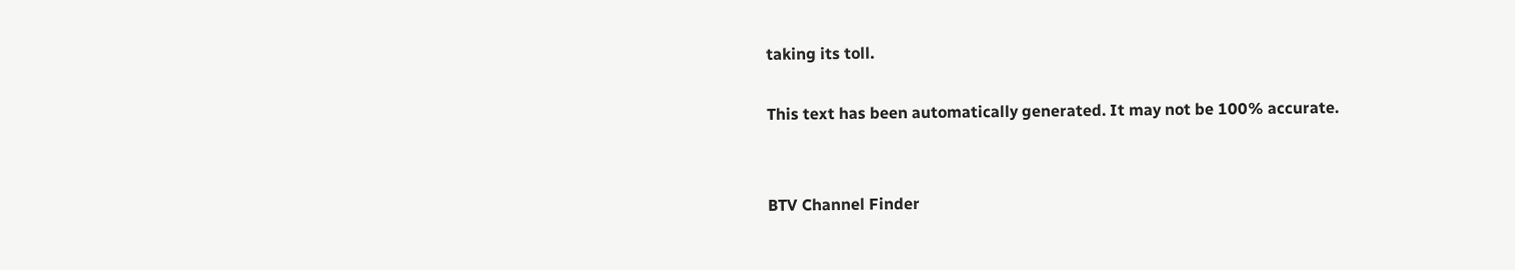taking its toll.

This text has been automatically generated. It may not be 100% accurate.


BTV Channel Finder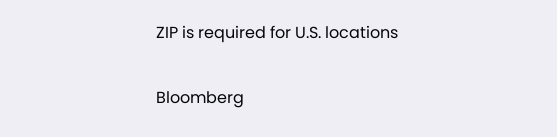ZIP is required for U.S. locations

Bloomberg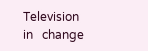Television in   change